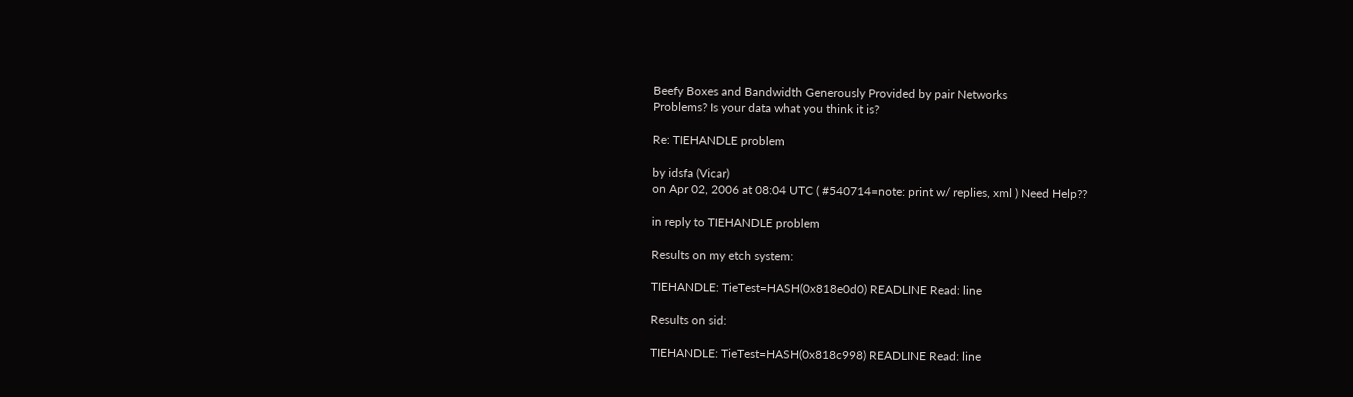Beefy Boxes and Bandwidth Generously Provided by pair Networks
Problems? Is your data what you think it is?

Re: TIEHANDLE problem

by idsfa (Vicar)
on Apr 02, 2006 at 08:04 UTC ( #540714=note: print w/ replies, xml ) Need Help??

in reply to TIEHANDLE problem

Results on my etch system:

TIEHANDLE: TieTest=HASH(0x818e0d0) READLINE Read: line

Results on sid:

TIEHANDLE: TieTest=HASH(0x818c998) READLINE Read: line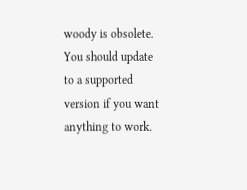woody is obsolete. You should update to a supported version if you want anything to work.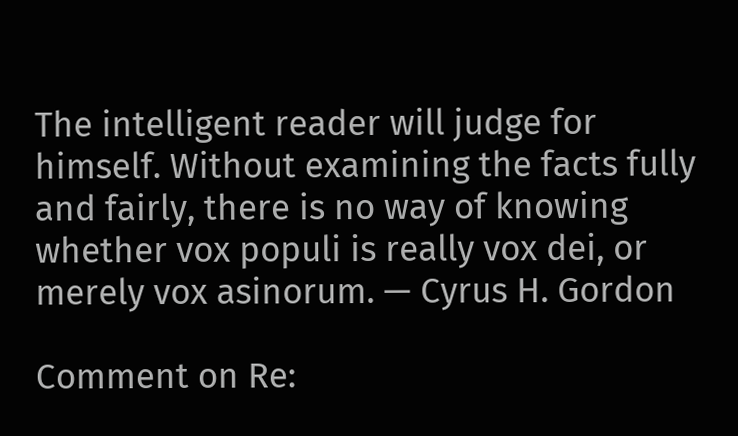The intelligent reader will judge for himself. Without examining the facts fully and fairly, there is no way of knowing whether vox populi is really vox dei, or merely vox asinorum. — Cyrus H. Gordon

Comment on Re: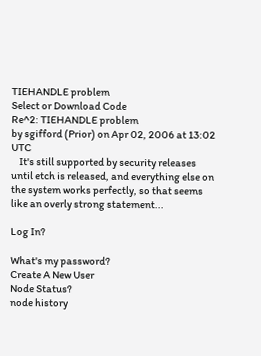TIEHANDLE problem
Select or Download Code
Re^2: TIEHANDLE problem
by sgifford (Prior) on Apr 02, 2006 at 13:02 UTC
    It's still supported by security releases until etch is released, and everything else on the system works perfectly, so that seems like an overly strong statement...

Log In?

What's my password?
Create A New User
Node Status?
node history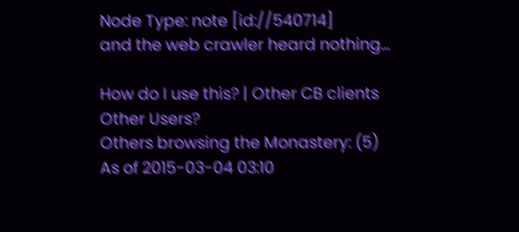Node Type: note [id://540714]
and the web crawler heard nothing...

How do I use this? | Other CB clients
Other Users?
Others browsing the Monastery: (5)
As of 2015-03-04 03:10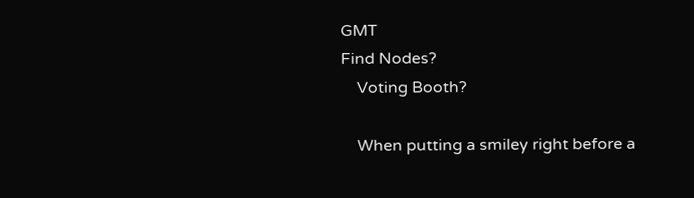GMT
Find Nodes?
    Voting Booth?

    When putting a smiley right before a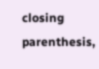closing parenthesis,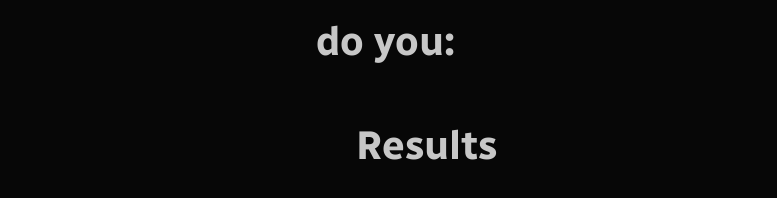do you:

    Results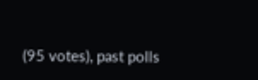(95 votes), past polls